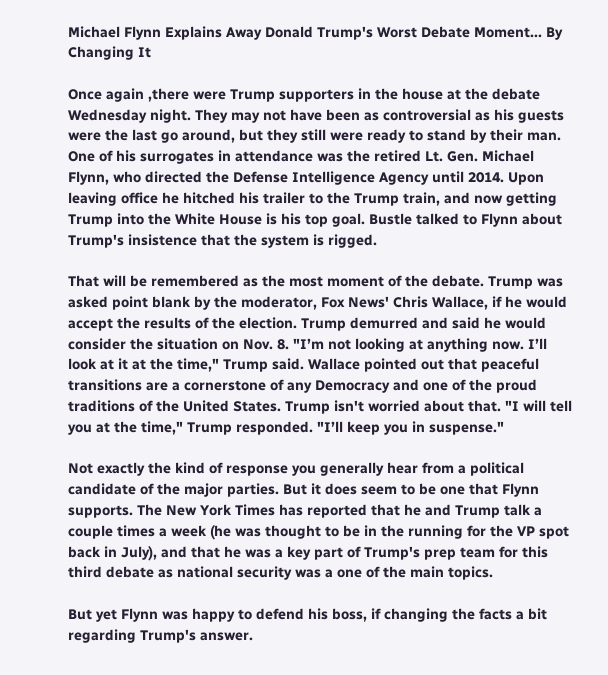Michael Flynn Explains Away Donald Trump's Worst Debate Moment... By Changing It

Once again ,there were Trump supporters in the house at the debate Wednesday night. They may not have been as controversial as his guests were the last go around, but they still were ready to stand by their man. One of his surrogates in attendance was the retired Lt. Gen. Michael Flynn, who directed the Defense Intelligence Agency until 2014. Upon leaving office he hitched his trailer to the Trump train, and now getting Trump into the White House is his top goal. Bustle talked to Flynn about Trump's insistence that the system is rigged.

That will be remembered as the most moment of the debate. Trump was asked point blank by the moderator, Fox News' Chris Wallace, if he would accept the results of the election. Trump demurred and said he would consider the situation on Nov. 8. "I’m not looking at anything now. I’ll look at it at the time," Trump said. Wallace pointed out that peaceful transitions are a cornerstone of any Democracy and one of the proud traditions of the United States. Trump isn't worried about that. "I will tell you at the time," Trump responded. "I’ll keep you in suspense."

Not exactly the kind of response you generally hear from a political candidate of the major parties. But it does seem to be one that Flynn supports. The New York Times has reported that he and Trump talk a couple times a week (he was thought to be in the running for the VP spot back in July), and that he was a key part of Trump's prep team for this third debate as national security was a one of the main topics.

But yet Flynn was happy to defend his boss, if changing the facts a bit regarding Trump's answer.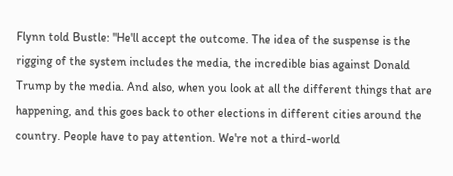Flynn told Bustle: "He'll accept the outcome. The idea of the suspense is the rigging of the system includes the media, the incredible bias against Donald Trump by the media. And also, when you look at all the different things that are happening, and this goes back to other elections in different cities around the country. People have to pay attention. We're not a third-world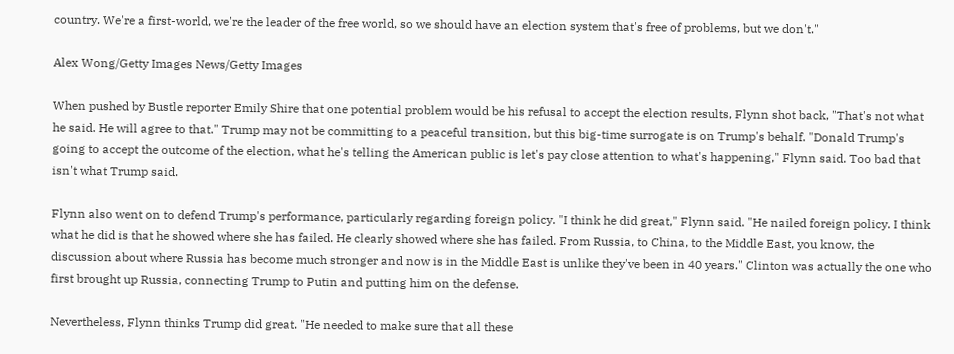country. We're a first-world, we're the leader of the free world, so we should have an election system that's free of problems, but we don't."

Alex Wong/Getty Images News/Getty Images

When pushed by Bustle reporter Emily Shire that one potential problem would be his refusal to accept the election results, Flynn shot back, "That's not what he said. He will agree to that." Trump may not be committing to a peaceful transition, but this big-time surrogate is on Trump's behalf. "Donald Trump's going to accept the outcome of the election, what he's telling the American public is let's pay close attention to what's happening," Flynn said. Too bad that isn't what Trump said.

Flynn also went on to defend Trump's performance, particularly regarding foreign policy. "I think he did great," Flynn said. "He nailed foreign policy. I think what he did is that he showed where she has failed. He clearly showed where she has failed. From Russia, to China, to the Middle East, you know, the discussion about where Russia has become much stronger and now is in the Middle East is unlike they've been in 40 years." Clinton was actually the one who first brought up Russia, connecting Trump to Putin and putting him on the defense.

Nevertheless, Flynn thinks Trump did great. "He needed to make sure that all these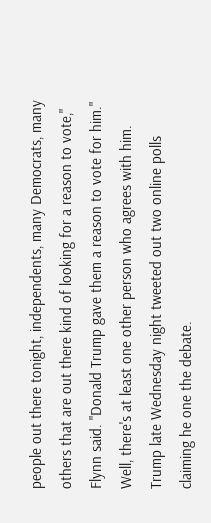people out there tonight, independents, many Democrats, many others that are out there kind of looking for a reason to vote," Flynn said. "Donald Trump gave them a reason to vote for him." Well, there's at least one other person who agrees with him. Trump late Wednesday night tweeted out two online polls claiming he one the debate.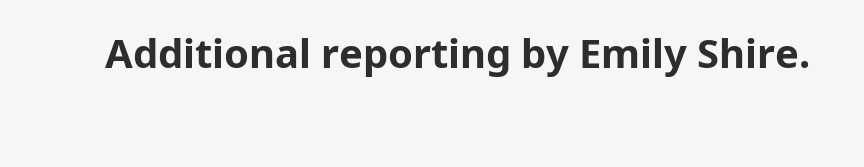Additional reporting by Emily Shire.